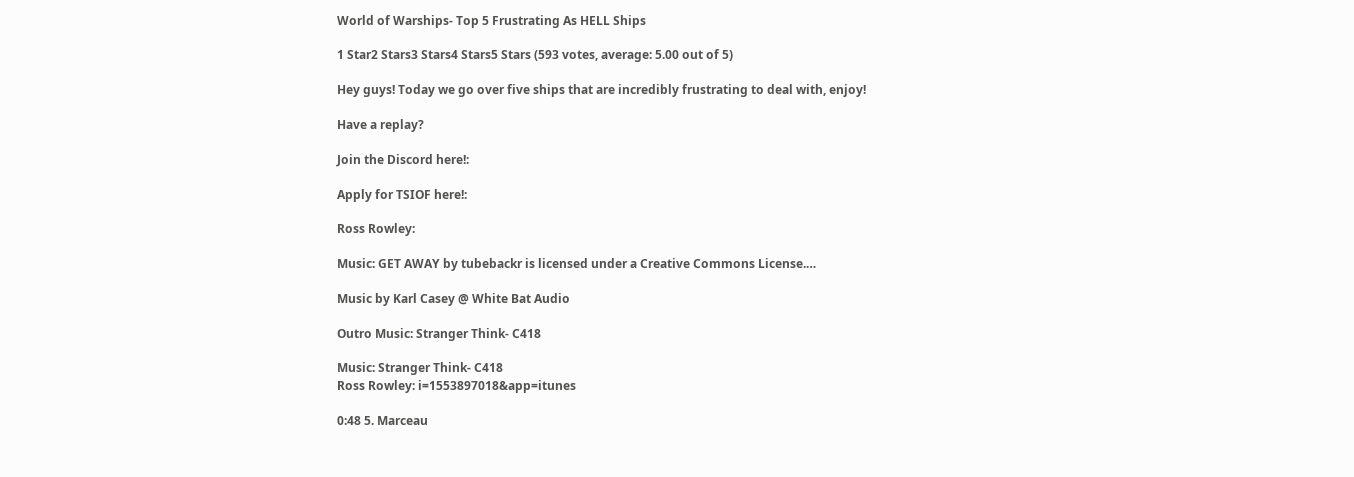World of Warships- Top 5 Frustrating As HELL Ships

1 Star2 Stars3 Stars4 Stars5 Stars (593 votes, average: 5.00 out of 5)

Hey guys! Today we go over five ships that are incredibly frustrating to deal with, enjoy!

Have a replay?

Join the Discord here!:

Apply for TSIOF here!:

Ross Rowley:

Music: GET AWAY by tubebackr is licensed under a Creative Commons License.…

Music by Karl Casey @ White Bat Audio

Outro Music: Stranger Think- C418

Music: Stranger Think- C418
Ross Rowley: i=1553897018&app=itunes

0:48 5. Marceau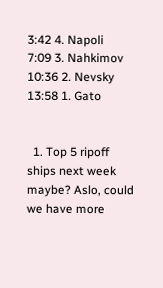3:42 4. Napoli
7:09 3. Nahkimov
10:36 2. Nevsky
13:58 1. Gato


  1. Top 5 ripoff ships next week maybe? Aslo, could we have more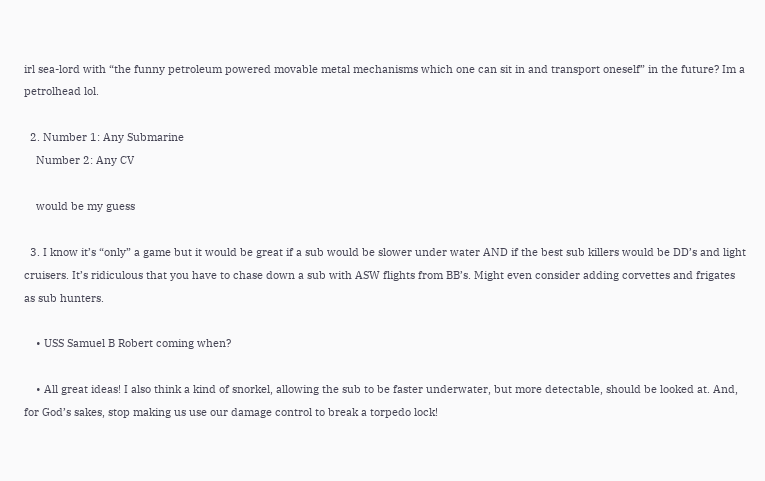irl sea-lord with “the funny petroleum powered movable metal mechanisms which one can sit in and transport oneself” in the future? Im a petrolhead lol.

  2. Number 1: Any Submarine
    Number 2: Any CV

    would be my guess

  3. I know it’s “only” a game but it would be great if a sub would be slower under water AND if the best sub killers would be DD’s and light cruisers. It’s ridiculous that you have to chase down a sub with ASW flights from BB’s. Might even consider adding corvettes and frigates as sub hunters.

    • USS Samuel B Robert coming when?

    • All great ideas! I also think a kind of snorkel, allowing the sub to be faster underwater, but more detectable, should be looked at. And, for God’s sakes, stop making us use our damage control to break a torpedo lock!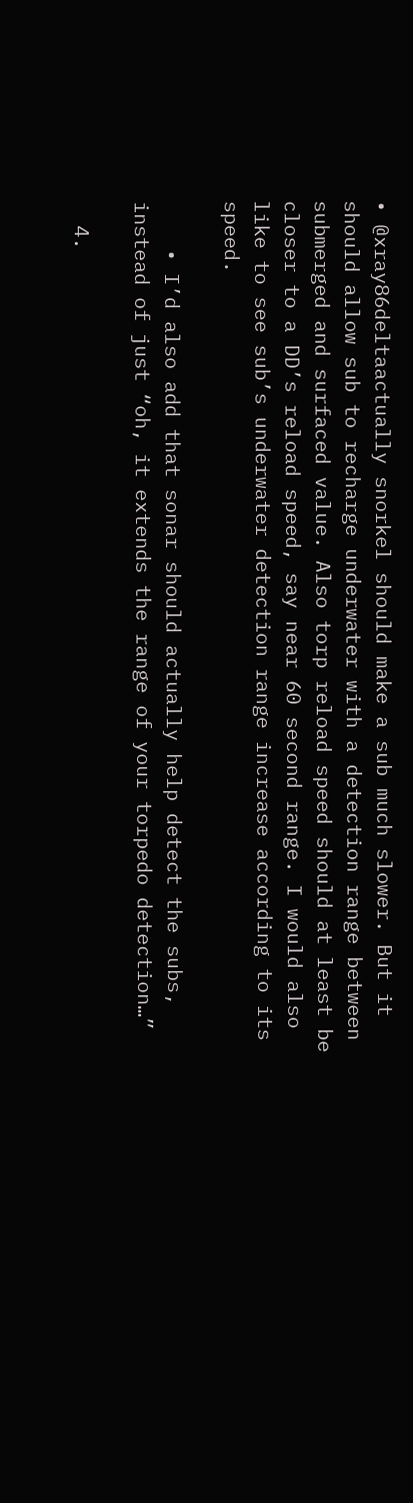• @xray86deltaactually snorkel should make a sub much slower. But it should allow sub to recharge underwater with a detection range between submerged and surfaced value. Also torp reload speed should at least be closer to a DD’s reload speed, say near 60 second range. I would also like to see sub’s underwater detection range increase according to its speed.

    • I’d also add that sonar should actually help detect the subs, instead of just “oh, it extends the range of your torpedo detection…”

  4.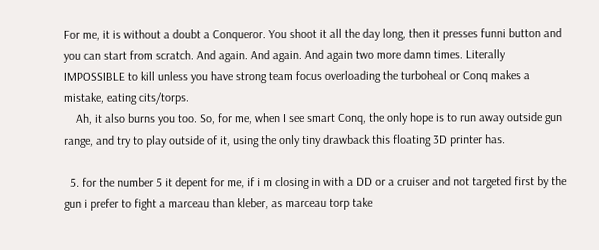For me, it is without a doubt a Conqueror. You shoot it all the day long, then it presses funni button and you can start from scratch. And again. And again. And again two more damn times. Literally IMPOSSIBLE to kill unless you have strong team focus overloading the turboheal or Conq makes a mistake, eating cits/torps.
    Ah, it also burns you too. So, for me, when I see smart Conq, the only hope is to run away outside gun range, and try to play outside of it, using the only tiny drawback this floating 3D printer has.

  5. for the number 5 it depent for me, if i m closing in with a DD or a cruiser and not targeted first by the gun i prefer to fight a marceau than kleber, as marceau torp take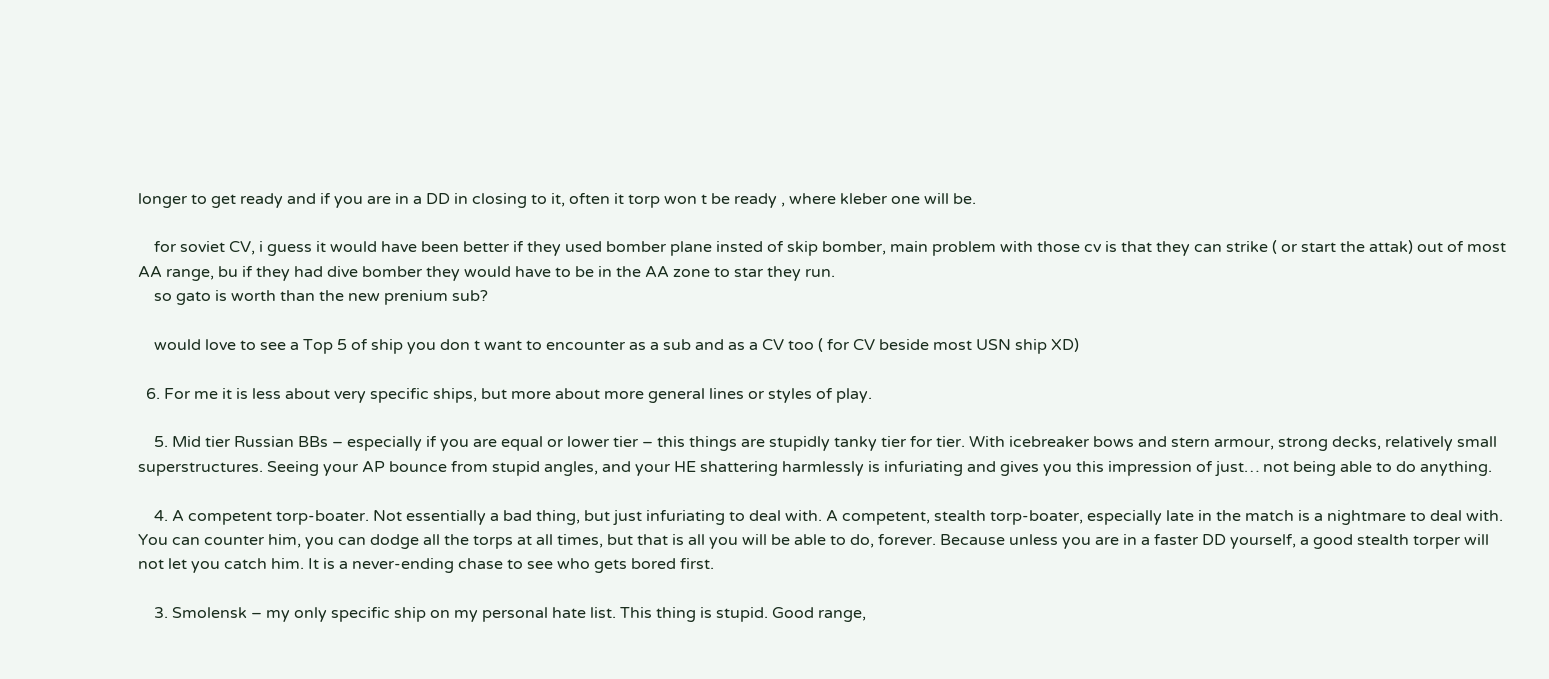longer to get ready and if you are in a DD in closing to it, often it torp won t be ready , where kleber one will be.

    for soviet CV, i guess it would have been better if they used bomber plane insted of skip bomber, main problem with those cv is that they can strike ( or start the attak) out of most AA range, bu if they had dive bomber they would have to be in the AA zone to star they run.
    so gato is worth than the new prenium sub?

    would love to see a Top 5 of ship you don t want to encounter as a sub and as a CV too ( for CV beside most USN ship XD)

  6. For me it is less about very specific ships, but more about more general lines or styles of play.

    5. Mid tier Russian BBs – especially if you are equal or lower tier – this things are stupidly tanky tier for tier. With icebreaker bows and stern armour, strong decks, relatively small superstructures. Seeing your AP bounce from stupid angles, and your HE shattering harmlessly is infuriating and gives you this impression of just… not being able to do anything.

    4. A competent torp-boater. Not essentially a bad thing, but just infuriating to deal with. A competent, stealth torp-boater, especially late in the match is a nightmare to deal with. You can counter him, you can dodge all the torps at all times, but that is all you will be able to do, forever. Because unless you are in a faster DD yourself, a good stealth torper will not let you catch him. It is a never-ending chase to see who gets bored first.

    3. Smolensk – my only specific ship on my personal hate list. This thing is stupid. Good range,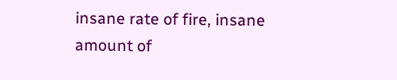insane rate of fire, insane amount of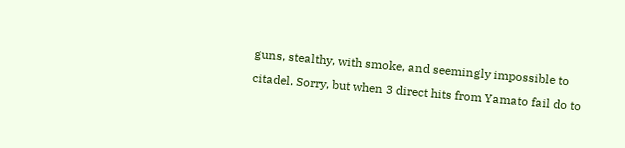guns, stealthy, with smoke, and seemingly impossible to citadel. Sorry, but when 3 direct hits from Yamato fail do to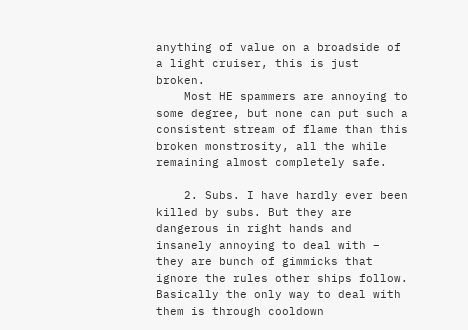anything of value on a broadside of a light cruiser, this is just broken.
    Most HE spammers are annoying to some degree, but none can put such a consistent stream of flame than this broken monstrosity, all the while remaining almost completely safe.

    2. Subs. I have hardly ever been killed by subs. But they are dangerous in right hands and insanely annoying to deal with – they are bunch of gimmicks that ignore the rules other ships follow. Basically the only way to deal with them is through cooldown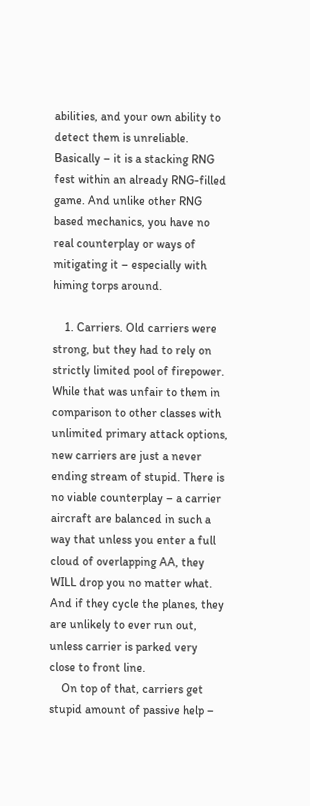abilities, and your own ability to detect them is unreliable. Basically – it is a stacking RNG fest within an already RNG-filled game. And unlike other RNG based mechanics, you have no real counterplay or ways of mitigating it – especially with himing torps around.

    1. Carriers. Old carriers were strong, but they had to rely on strictly limited pool of firepower. While that was unfair to them in comparison to other classes with unlimited primary attack options, new carriers are just a never ending stream of stupid. There is no viable counterplay – a carrier aircraft are balanced in such a way that unless you enter a full cloud of overlapping AA, they WILL drop you no matter what. And if they cycle the planes, they are unlikely to ever run out, unless carrier is parked very close to front line.
    On top of that, carriers get stupid amount of passive help –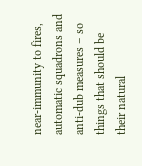near-immunity to fires, automatic squadrons and anti-dub measures – so things that should be their natural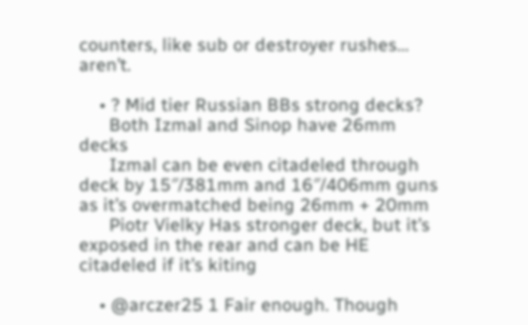counters, like sub or destroyer rushes… aren’t.

    • ? Mid tier Russian BBs strong decks?
      Both Izmal and Sinop have 26mm decks
      Izmal can be even citadeled through deck by 15″/381mm and 16″/406mm guns as it’s overmatched being 26mm + 20mm
      Piotr Vielky Has stronger deck, but it’s exposed in the rear and can be HE citadeled if it’s kiting

    • @arczer25 1 Fair enough. Though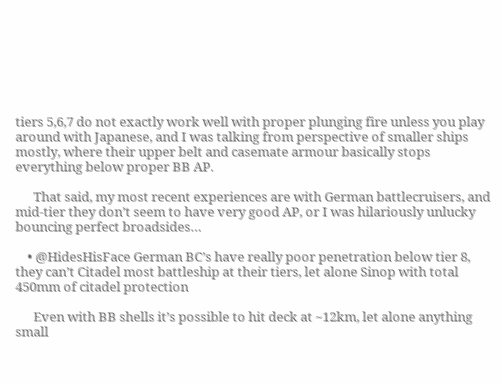tiers 5,6,7 do not exactly work well with proper plunging fire unless you play around with Japanese, and I was talking from perspective of smaller ships mostly, where their upper belt and casemate armour basically stops everything below proper BB AP.

      That said, my most recent experiences are with German battlecruisers, and mid-tier they don’t seem to have very good AP, or I was hilariously unlucky bouncing perfect broadsides…

    • @HidesHisFace German BC’s have really poor penetration below tier 8, they can’t Citadel most battleship at their tiers, let alone Sinop with total 450mm of citadel protection

      Even with BB shells it’s possible to hit deck at ~12km, let alone anything small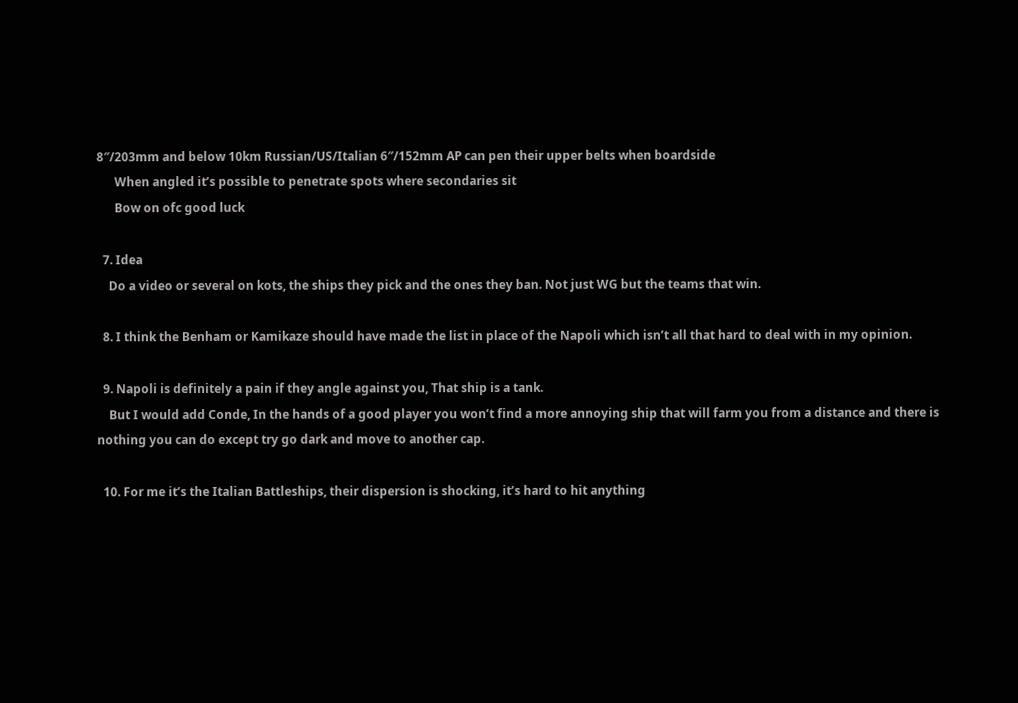8″/203mm and below 10km Russian/US/Italian 6″/152mm AP can pen their upper belts when boardside
      When angled it’s possible to penetrate spots where secondaries sit
      Bow on ofc good luck

  7. Idea
    Do a video or several on kots, the ships they pick and the ones they ban. Not just WG but the teams that win.

  8. I think the Benham or Kamikaze should have made the list in place of the Napoli which isn’t all that hard to deal with in my opinion.

  9. Napoli is definitely a pain if they angle against you, That ship is a tank.
    But I would add Conde, In the hands of a good player you won’t find a more annoying ship that will farm you from a distance and there is nothing you can do except try go dark and move to another cap.

  10. For me it’s the Italian Battleships, their dispersion is shocking, it’s hard to hit anything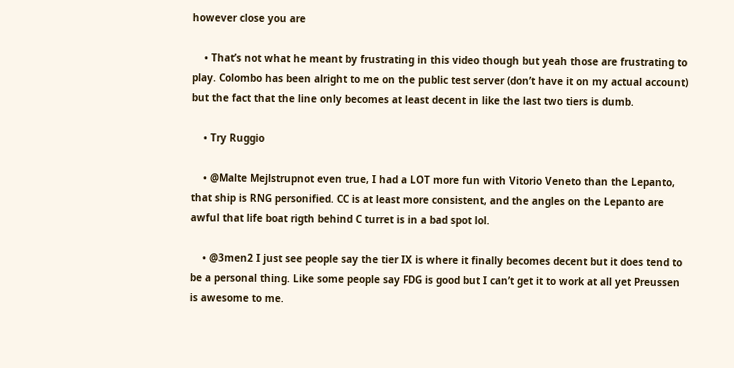however close you are

    • That’s not what he meant by frustrating in this video though but yeah those are frustrating to play. Colombo has been alright to me on the public test server (don’t have it on my actual account) but the fact that the line only becomes at least decent in like the last two tiers is dumb.

    • Try Ruggio

    • @Malte Mejlstrupnot even true, I had a LOT more fun with Vitorio Veneto than the Lepanto, that ship is RNG personified. CC is at least more consistent, and the angles on the Lepanto are awful that life boat rigth behind C turret is in a bad spot lol.

    • @3men2 I just see people say the tier IX is where it finally becomes decent but it does tend to be a personal thing. Like some people say FDG is good but I can’t get it to work at all yet Preussen is awesome to me.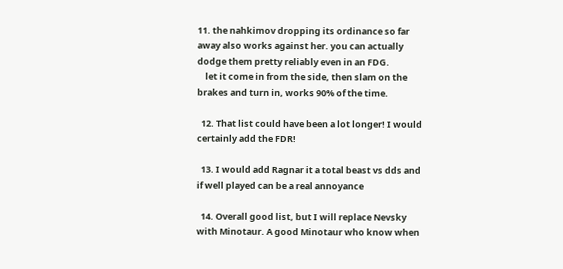11. the nahkimov dropping its ordinance so far away also works against her. you can actually dodge them pretty reliably even in an FDG.
    let it come in from the side, then slam on the brakes and turn in, works 90% of the time.

  12. That list could have been a lot longer! I would certainly add the FDR!

  13. I would add Ragnar it a total beast vs dds and if well played can be a real annoyance

  14. Overall good list, but I will replace Nevsky with Minotaur. A good Minotaur who know when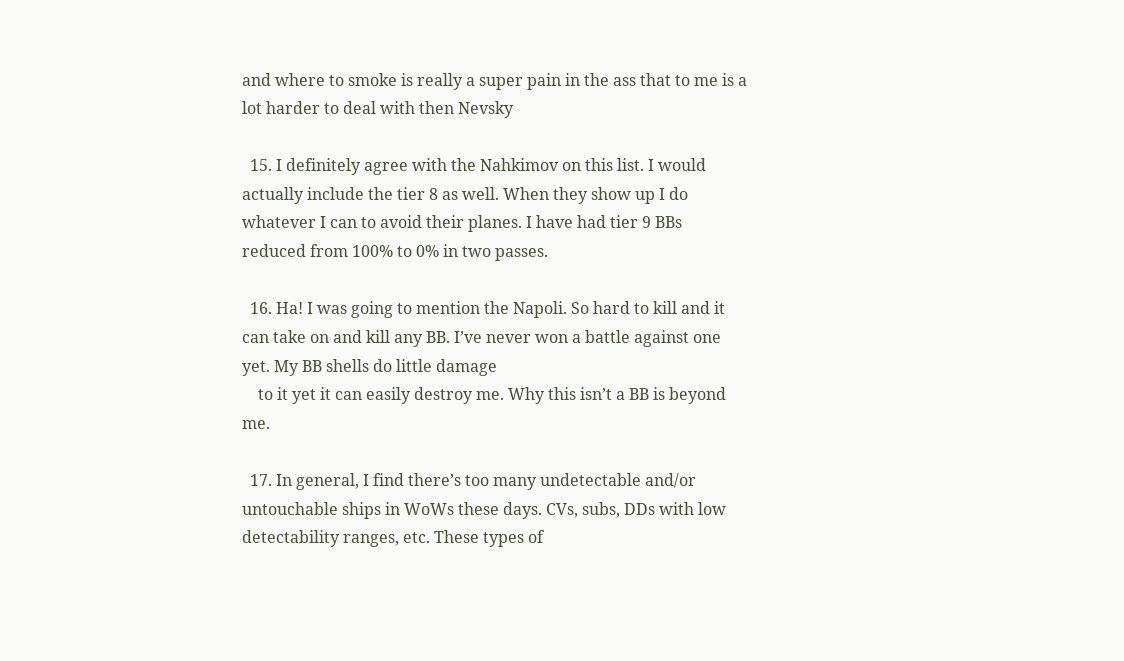and where to smoke is really a super pain in the ass that to me is a lot harder to deal with then Nevsky

  15. I definitely agree with the Nahkimov on this list. I would actually include the tier 8 as well. When they show up I do whatever I can to avoid their planes. I have had tier 9 BBs reduced from 100% to 0% in two passes.

  16. Ha! I was going to mention the Napoli. So hard to kill and it can take on and kill any BB. I’ve never won a battle against one yet. My BB shells do little damage
    to it yet it can easily destroy me. Why this isn’t a BB is beyond me.

  17. In general, I find there’s too many undetectable and/or untouchable ships in WoWs these days. CVs, subs, DDs with low detectability ranges, etc. These types of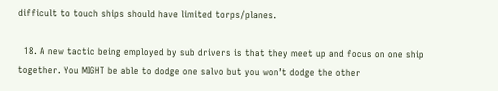difficult to touch ships should have limited torps/planes.

  18. A new tactic being employed by sub drivers is that they meet up and focus on one ship together. You MIGHT be able to dodge one salvo but you won’t dodge the other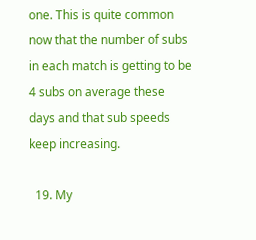one. This is quite common now that the number of subs in each match is getting to be 4 subs on average these days and that sub speeds keep increasing.

  19. My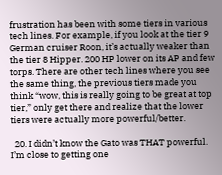frustration has been with some tiers in various tech lines. For example, if you look at the tier 9 German cruiser Roon, it’s actually weaker than the tier 8 Hipper. 200 HP lower on its AP and few torps. There are other tech lines where you see the same thing, the previous tiers made you think “wow, this is really going to be great at top tier,” only get there and realize that the lower tiers were actually more powerful/better.

  20. I didn’t know the Gato was THAT powerful. I’m close to getting one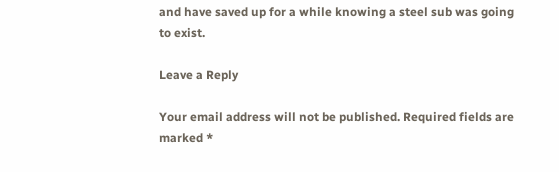and have saved up for a while knowing a steel sub was going to exist.

Leave a Reply

Your email address will not be published. Required fields are marked *